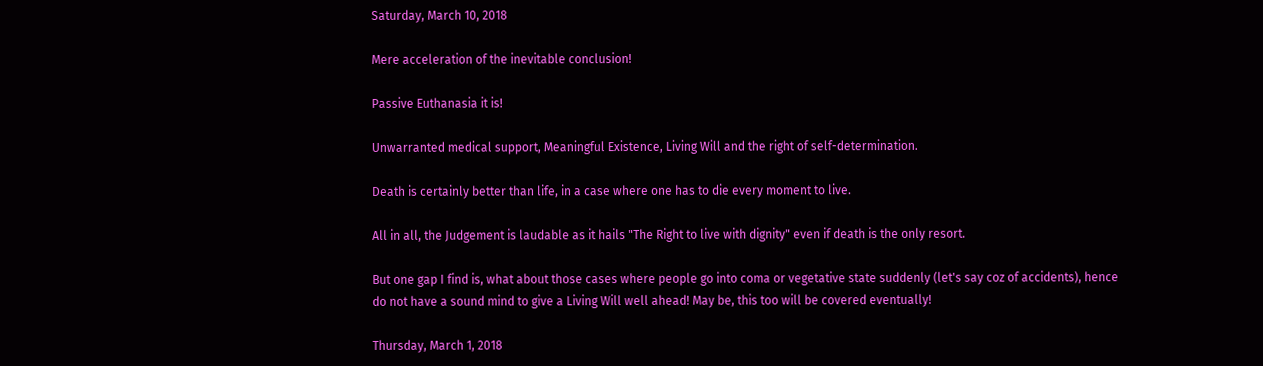Saturday, March 10, 2018

Mere acceleration of the inevitable conclusion!

Passive Euthanasia it is!

Unwarranted medical support, Meaningful Existence, Living Will and the right of self-determination.

Death is certainly better than life, in a case where one has to die every moment to live.

All in all, the Judgement is laudable as it hails "The Right to live with dignity" even if death is the only resort.

But one gap I find is, what about those cases where people go into coma or vegetative state suddenly (let's say coz of accidents), hence do not have a sound mind to give a Living Will well ahead! May be, this too will be covered eventually!

Thursday, March 1, 2018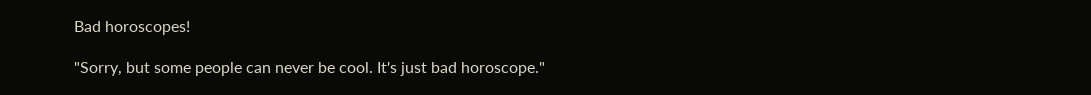Bad horoscopes!

"Sorry, but some people can never be cool. It's just bad horoscope."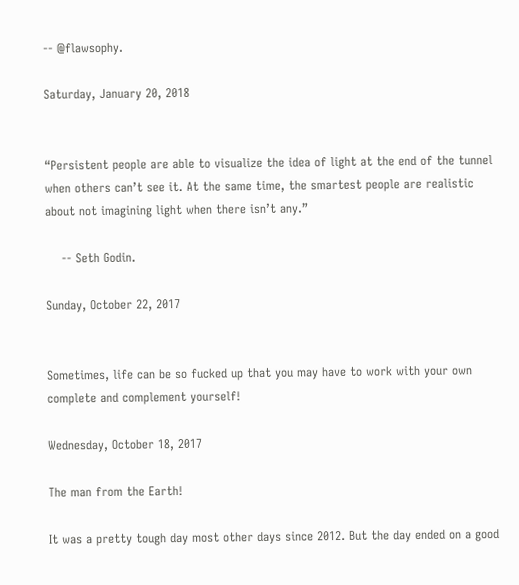-- @flawsophy.

Saturday, January 20, 2018


“Persistent people are able to visualize the idea of light at the end of the tunnel when others can’t see it. At the same time, the smartest people are realistic about not imagining light when there isn’t any.”

    -- Seth Godin.

Sunday, October 22, 2017


Sometimes, life can be so fucked up that you may have to work with your own complete and complement yourself!

Wednesday, October 18, 2017

The man from the Earth!

It was a pretty tough day most other days since 2012. But the day ended on a good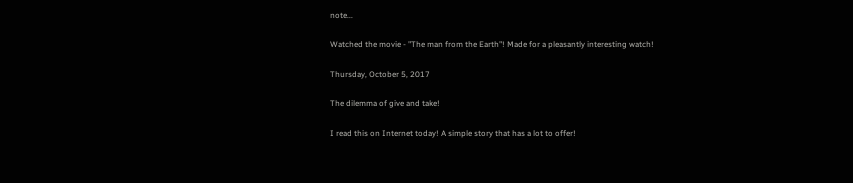note...

Watched the movie - "The man from the Earth"! Made for a pleasantly interesting watch!

Thursday, October 5, 2017

The dilemma of give and take!

I read this on Internet today! A simple story that has a lot to offer!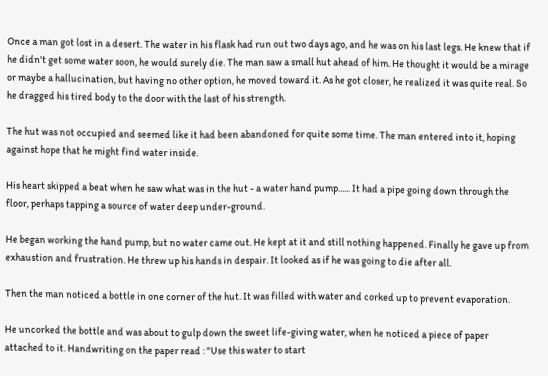Once a man got lost in a desert. The water in his flask had run out two days ago, and he was on his last legs. He knew that if he didn't get some water soon, he would surely die. The man saw a small hut ahead of him. He thought it would be a mirage or maybe a hallucination, but having no other option, he moved toward it. As he got closer, he realized it was quite real. So he dragged his tired body to the door with the last of his strength.

The hut was not occupied and seemed like it had been abandoned for quite some time. The man entered into it, hoping against hope that he might find water inside.

His heart skipped a beat when he saw what was in the hut - a water hand pump...... It had a pipe going down through the floor, perhaps tapping a source of water deep under-ground.

He began working the hand pump, but no water came out. He kept at it and still nothing happened. Finally he gave up from exhaustion and frustration. He threw up his hands in despair. It looked as if he was going to die after all.

Then the man noticed a bottle in one corner of the hut. It was filled with water and corked up to prevent evaporation.

He uncorked the bottle and was about to gulp down the sweet life-giving water, when he noticed a piece of paper attached to it. Handwriting on the paper read : "Use this water to start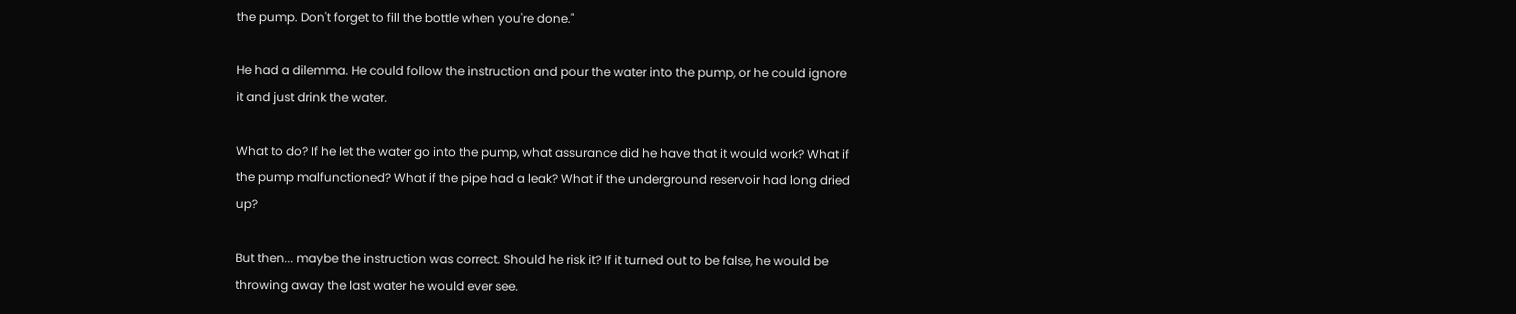the pump. Don't forget to fill the bottle when you're done."

He had a dilemma. He could follow the instruction and pour the water into the pump, or he could ignore it and just drink the water.

What to do? If he let the water go into the pump, what assurance did he have that it would work? What if the pump malfunctioned? What if the pipe had a leak? What if the underground reservoir had long dried up?

But then... maybe the instruction was correct. Should he risk it? If it turned out to be false, he would be throwing away the last water he would ever see.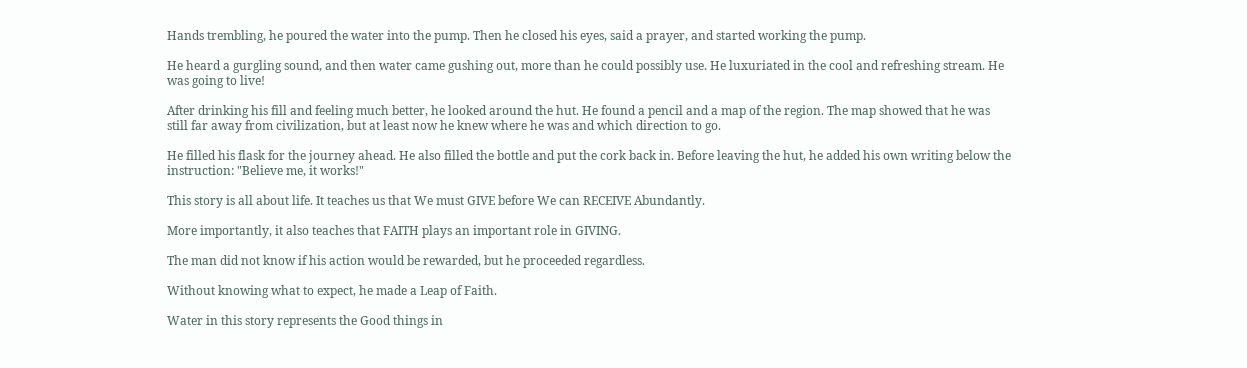Hands trembling, he poured the water into the pump. Then he closed his eyes, said a prayer, and started working the pump.

He heard a gurgling sound, and then water came gushing out, more than he could possibly use. He luxuriated in the cool and refreshing stream. He was going to live!

After drinking his fill and feeling much better, he looked around the hut. He found a pencil and a map of the region. The map showed that he was still far away from civilization, but at least now he knew where he was and which direction to go.

He filled his flask for the journey ahead. He also filled the bottle and put the cork back in. Before leaving the hut, he added his own writing below the instruction: "Believe me, it works!"

This story is all about life. It teaches us that We must GIVE before We can RECEIVE Abundantly.

More importantly, it also teaches that FAITH plays an important role in GIVING.

The man did not know if his action would be rewarded, but he proceeded regardless.

Without knowing what to expect, he made a Leap of Faith.

Water in this story represents the Good things in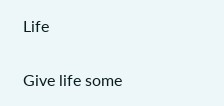Life

Give life some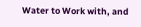Water to Work with, and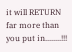it will RETURN far more than you put in........!!!